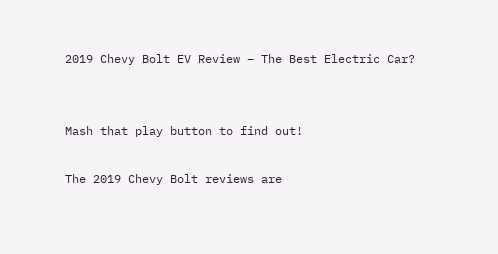2019 Chevy Bolt EV Review – The Best Electric Car?


Mash that play button to find out!

The 2019 Chevy Bolt reviews are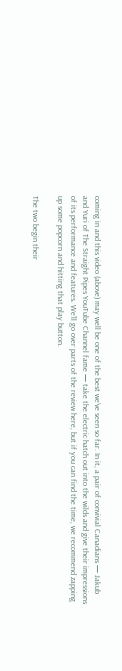coming in and this video (above) may well be one of the best we’ve seen so far. In it, a pair of convivial Canadians — Jakub and Yuri of The Straight Pipes YouTube Channel fame — take the electric hatch out into the wilds and give their impressions of its performance and features. We’ll go over parts of the review here, but if you can find the time, we recommend zapping up some popcorn and hitting that play button.

The two begin their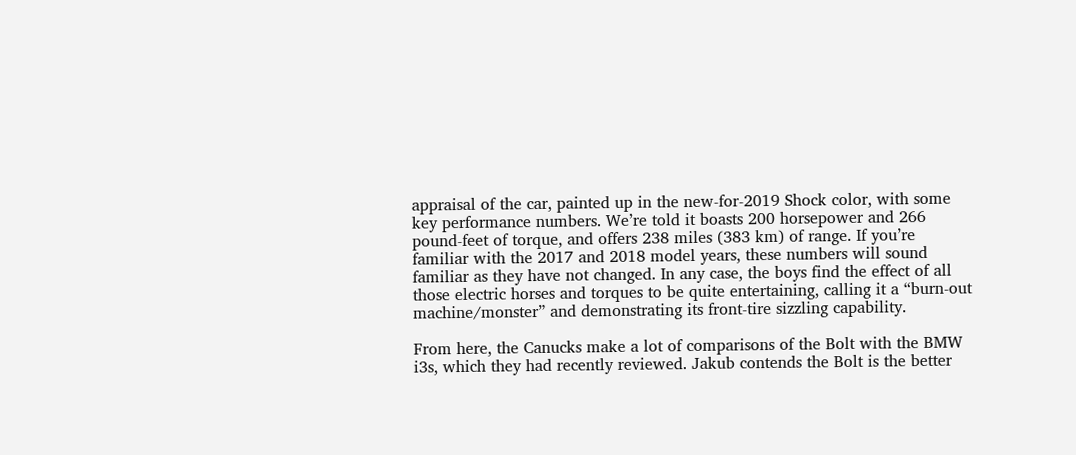appraisal of the car, painted up in the new-for-2019 Shock color, with some key performance numbers. We’re told it boasts 200 horsepower and 266 pound-feet of torque, and offers 238 miles (383 km) of range. If you’re familiar with the 2017 and 2018 model years, these numbers will sound familiar as they have not changed. In any case, the boys find the effect of all those electric horses and torques to be quite entertaining, calling it a “burn-out machine/monster” and demonstrating its front-tire sizzling capability.

From here, the Canucks make a lot of comparisons of the Bolt with the BMW i3s, which they had recently reviewed. Jakub contends the Bolt is the better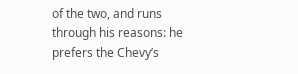of the two, and runs through his reasons: he prefers the Chevy’s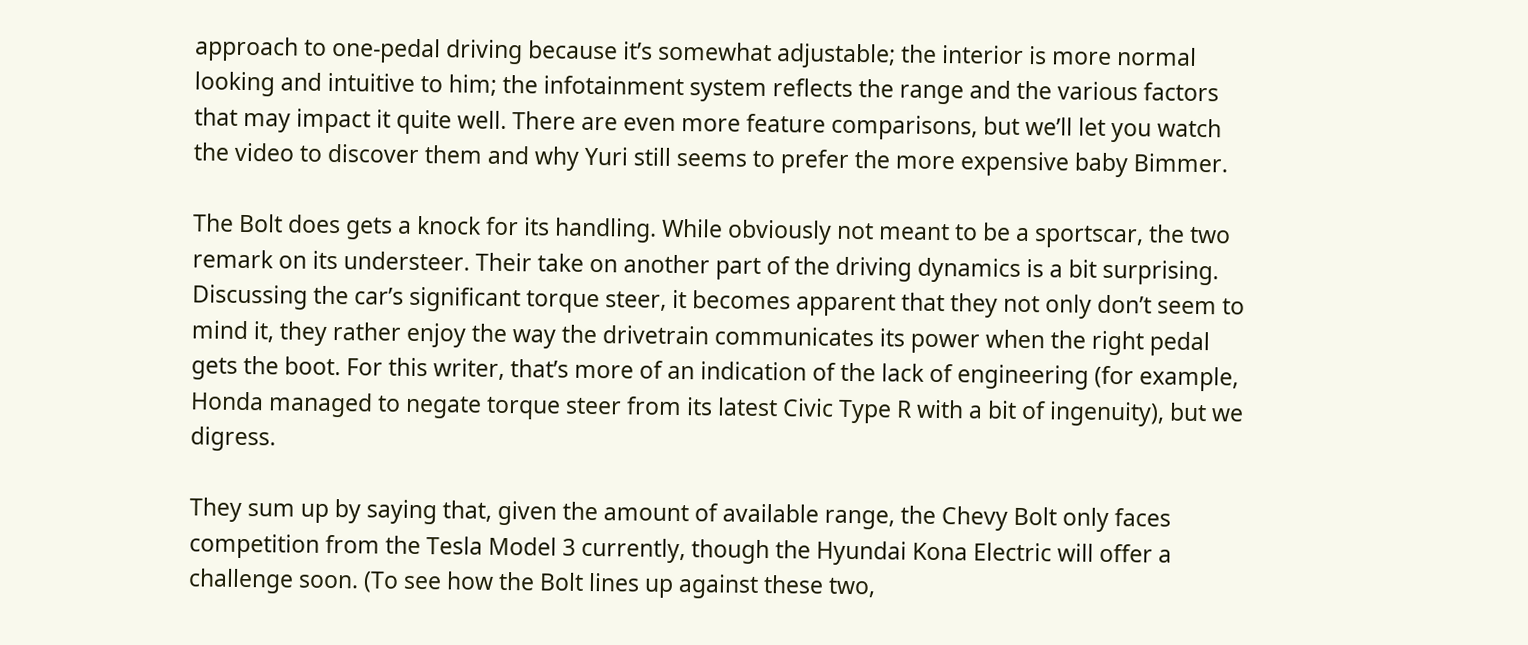approach to one-pedal driving because it’s somewhat adjustable; the interior is more normal looking and intuitive to him; the infotainment system reflects the range and the various factors that may impact it quite well. There are even more feature comparisons, but we’ll let you watch the video to discover them and why Yuri still seems to prefer the more expensive baby Bimmer.

The Bolt does gets a knock for its handling. While obviously not meant to be a sportscar, the two remark on its understeer. Their take on another part of the driving dynamics is a bit surprising. Discussing the car’s significant torque steer, it becomes apparent that they not only don’t seem to mind it, they rather enjoy the way the drivetrain communicates its power when the right pedal gets the boot. For this writer, that’s more of an indication of the lack of engineering (for example, Honda managed to negate torque steer from its latest Civic Type R with a bit of ingenuity), but we digress.

They sum up by saying that, given the amount of available range, the Chevy Bolt only faces competition from the Tesla Model 3 currently, though the Hyundai Kona Electric will offer a challenge soon. (To see how the Bolt lines up against these two,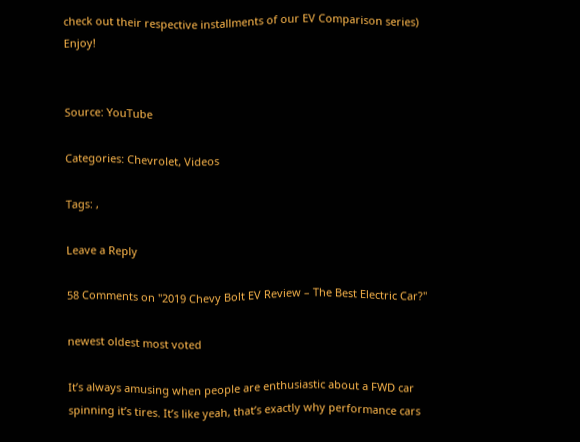check out their respective installments of our EV Comparison series) Enjoy!


Source: YouTube

Categories: Chevrolet, Videos

Tags: ,

Leave a Reply

58 Comments on "2019 Chevy Bolt EV Review – The Best Electric Car?"

newest oldest most voted

It’s always amusing when people are enthusiastic about a FWD car spinning it’s tires. It’s like yeah, that’s exactly why performance cars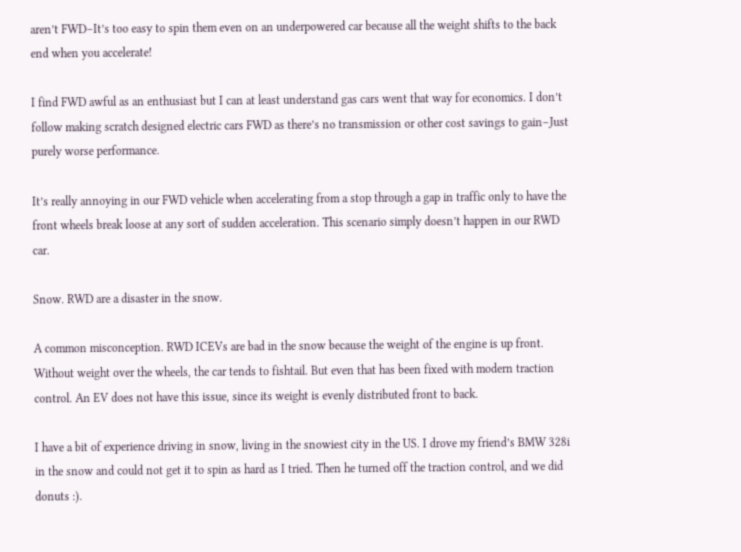aren’t FWD–It’s too easy to spin them even on an underpowered car because all the weight shifts to the back end when you accelerate!

I find FWD awful as an enthusiast but I can at least understand gas cars went that way for economics. I don’t follow making scratch designed electric cars FWD as there’s no transmission or other cost savings to gain–Just purely worse performance.

It’s really annoying in our FWD vehicle when accelerating from a stop through a gap in traffic only to have the front wheels break loose at any sort of sudden acceleration. This scenario simply doesn’t happen in our RWD car.

Snow. RWD are a disaster in the snow.

A common misconception. RWD ICEVs are bad in the snow because the weight of the engine is up front. Without weight over the wheels, the car tends to fishtail. But even that has been fixed with modern traction control. An EV does not have this issue, since its weight is evenly distributed front to back.

I have a bit of experience driving in snow, living in the snowiest city in the US. I drove my friend’s BMW 328i in the snow and could not get it to spin as hard as I tried. Then he turned off the traction control, and we did donuts :).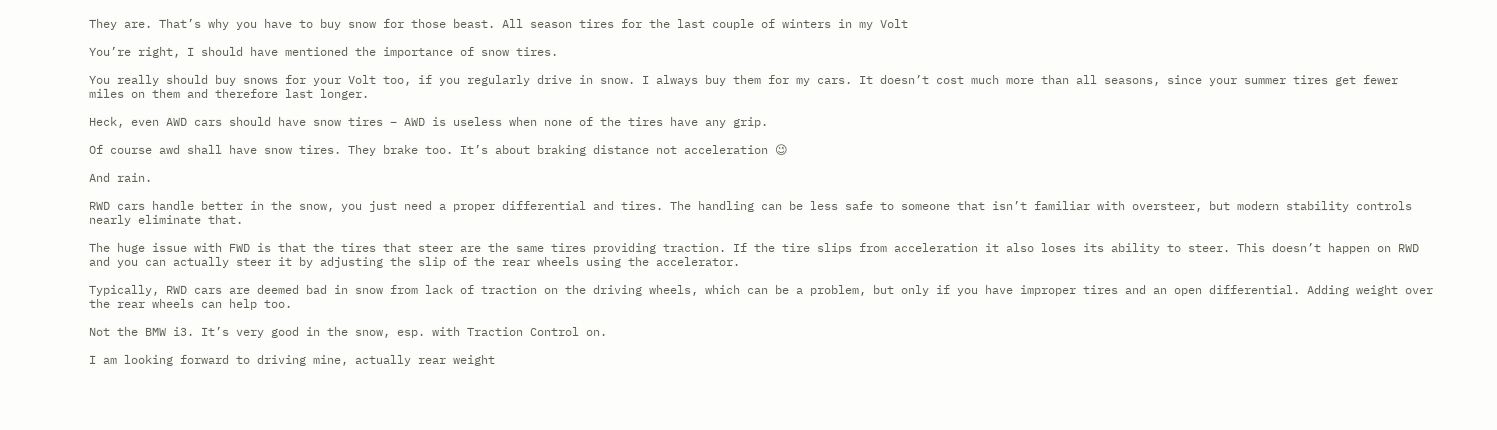They are. That’s why you have to buy snow for those beast. All season tires for the last couple of winters in my Volt

You’re right, I should have mentioned the importance of snow tires.

You really should buy snows for your Volt too, if you regularly drive in snow. I always buy them for my cars. It doesn’t cost much more than all seasons, since your summer tires get fewer miles on them and therefore last longer.

Heck, even AWD cars should have snow tires – AWD is useless when none of the tires have any grip.

Of course awd shall have snow tires. They brake too. It’s about braking distance not acceleration 😉

And rain.

RWD cars handle better in the snow, you just need a proper differential and tires. The handling can be less safe to someone that isn’t familiar with oversteer, but modern stability controls nearly eliminate that.

The huge issue with FWD is that the tires that steer are the same tires providing traction. If the tire slips from acceleration it also loses its ability to steer. This doesn’t happen on RWD and you can actually steer it by adjusting the slip of the rear wheels using the accelerator.

Typically, RWD cars are deemed bad in snow from lack of traction on the driving wheels, which can be a problem, but only if you have improper tires and an open differential. Adding weight over the rear wheels can help too.

Not the BMW i3. It’s very good in the snow, esp. with Traction Control on.

I am looking forward to driving mine, actually rear weight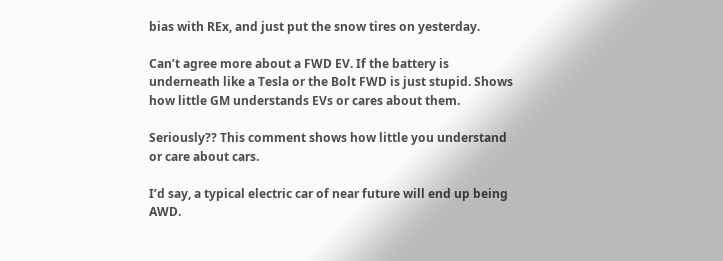bias with REx, and just put the snow tires on yesterday.

Can’t agree more about a FWD EV. If the battery is underneath like a Tesla or the Bolt FWD is just stupid. Shows how little GM understands EVs or cares about them.

Seriously?? This comment shows how little you understand or care about cars.

I’d say, a typical electric car of near future will end up being AWD.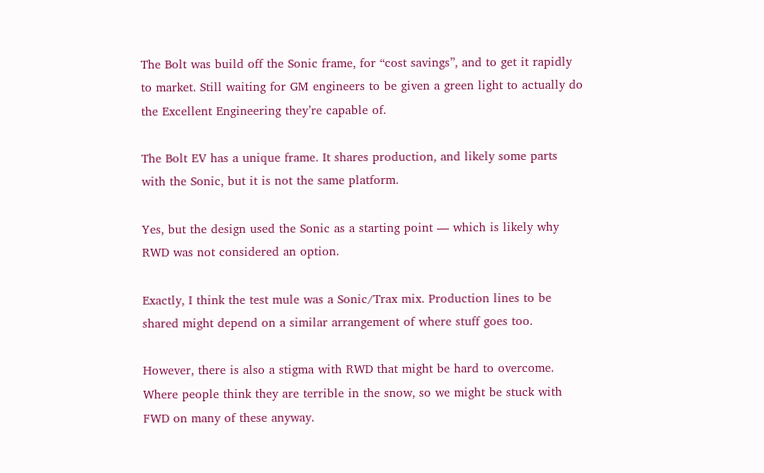The Bolt was build off the Sonic frame, for “cost savings”, and to get it rapidly to market. Still waiting for GM engineers to be given a green light to actually do the Excellent Engineering they’re capable of.

The Bolt EV has a unique frame. It shares production, and likely some parts with the Sonic, but it is not the same platform.

Yes, but the design used the Sonic as a starting point — which is likely why RWD was not considered an option.

Exactly, I think the test mule was a Sonic/Trax mix. Production lines to be shared might depend on a similar arrangement of where stuff goes too.

However, there is also a stigma with RWD that might be hard to overcome. Where people think they are terrible in the snow, so we might be stuck with FWD on many of these anyway.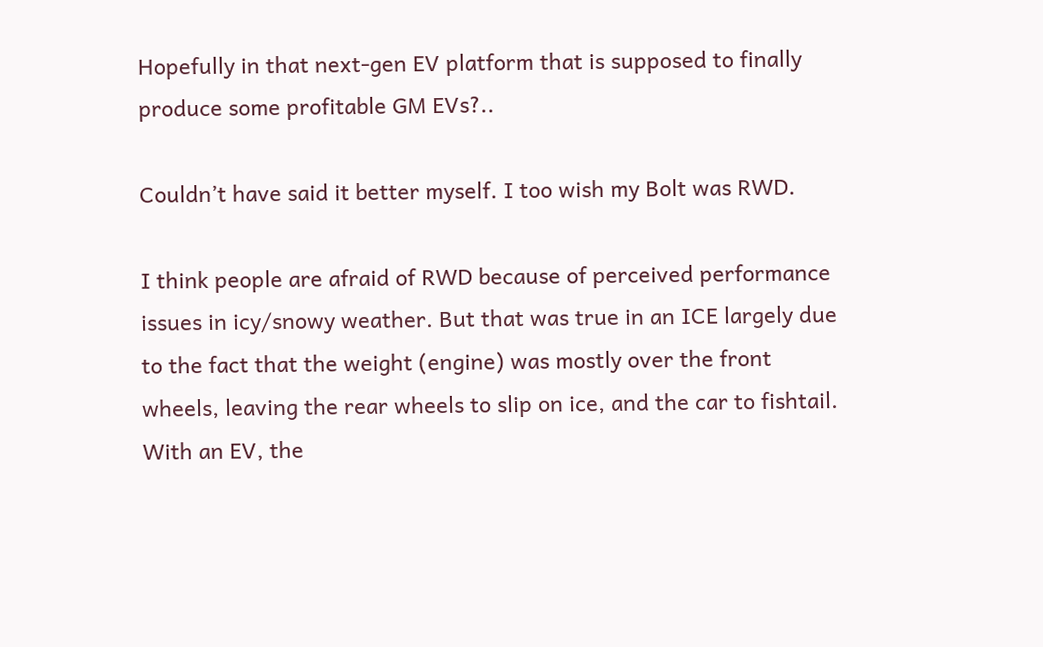Hopefully in that next-gen EV platform that is supposed to finally produce some profitable GM EVs?..

Couldn’t have said it better myself. I too wish my Bolt was RWD.

I think people are afraid of RWD because of perceived performance issues in icy/snowy weather. But that was true in an ICE largely due to the fact that the weight (engine) was mostly over the front wheels, leaving the rear wheels to slip on ice, and the car to fishtail. With an EV, the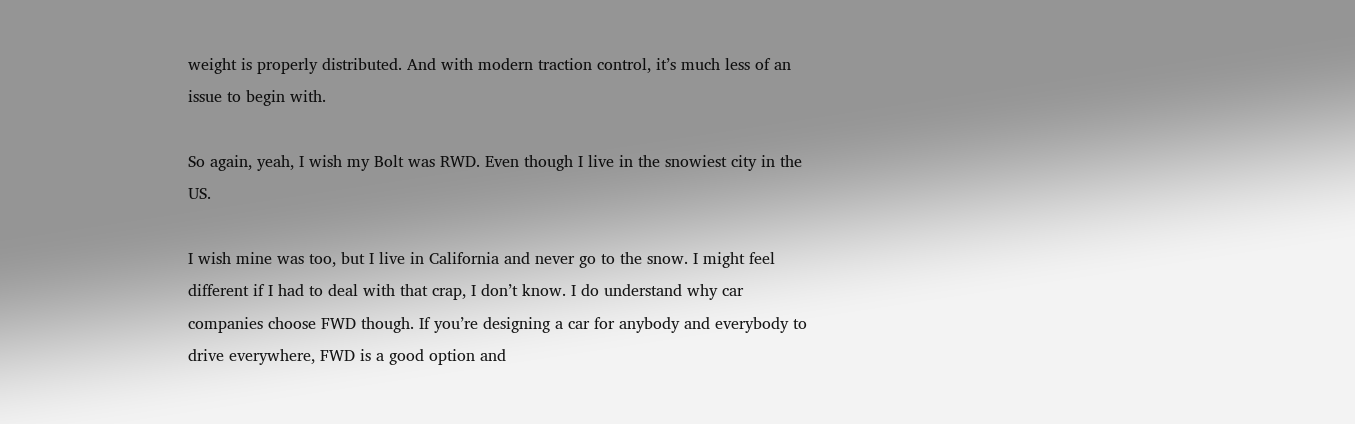weight is properly distributed. And with modern traction control, it’s much less of an issue to begin with.

So again, yeah, I wish my Bolt was RWD. Even though I live in the snowiest city in the US.

I wish mine was too, but I live in California and never go to the snow. I might feel different if I had to deal with that crap, I don’t know. I do understand why car companies choose FWD though. If you’re designing a car for anybody and everybody to drive everywhere, FWD is a good option and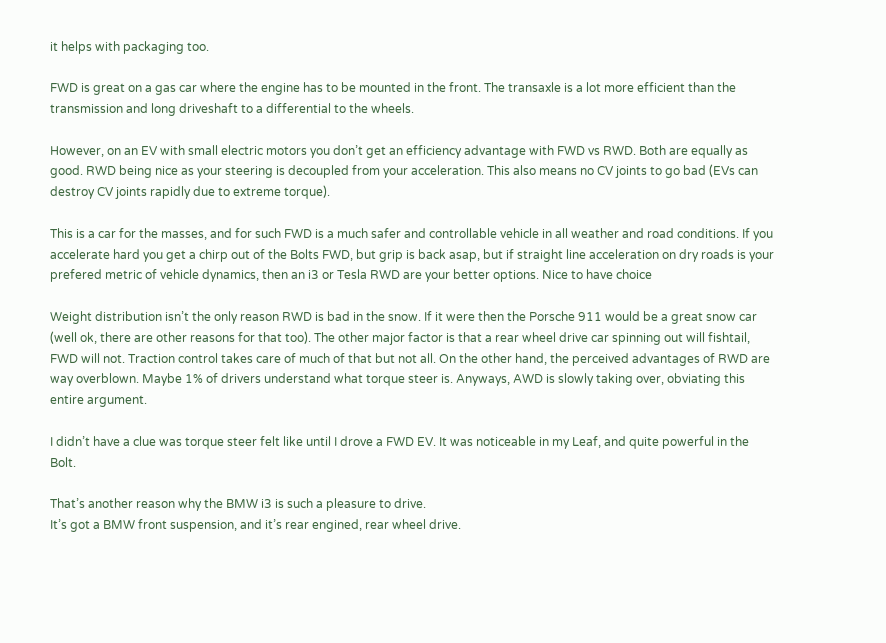it helps with packaging too.

FWD is great on a gas car where the engine has to be mounted in the front. The transaxle is a lot more efficient than the transmission and long driveshaft to a differential to the wheels.

However, on an EV with small electric motors you don’t get an efficiency advantage with FWD vs RWD. Both are equally as good. RWD being nice as your steering is decoupled from your acceleration. This also means no CV joints to go bad (EVs can destroy CV joints rapidly due to extreme torque).

This is a car for the masses, and for such FWD is a much safer and controllable vehicle in all weather and road conditions. If you accelerate hard you get a chirp out of the Bolts FWD, but grip is back asap, but if straight line acceleration on dry roads is your prefered metric of vehicle dynamics, then an i3 or Tesla RWD are your better options. Nice to have choice

Weight distribution isn’t the only reason RWD is bad in the snow. If it were then the Porsche 911 would be a great snow car (well ok, there are other reasons for that too). The other major factor is that a rear wheel drive car spinning out will fishtail, FWD will not. Traction control takes care of much of that but not all. On the other hand, the perceived advantages of RWD are way overblown. Maybe 1% of drivers understand what torque steer is. Anyways, AWD is slowly taking over, obviating this entire argument.

I didn’t have a clue was torque steer felt like until I drove a FWD EV. It was noticeable in my Leaf, and quite powerful in the Bolt.

That’s another reason why the BMW i3 is such a pleasure to drive.
It’s got a BMW front suspension, and it’s rear engined, rear wheel drive.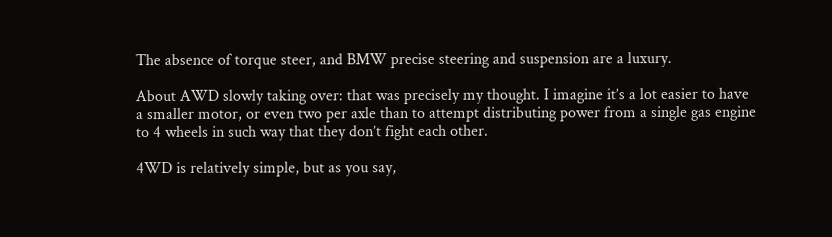The absence of torque steer, and BMW precise steering and suspension are a luxury.

About AWD slowly taking over: that was precisely my thought. I imagine it’s a lot easier to have a smaller motor, or even two per axle than to attempt distributing power from a single gas engine to 4 wheels in such way that they don’t fight each other.

4WD is relatively simple, but as you say,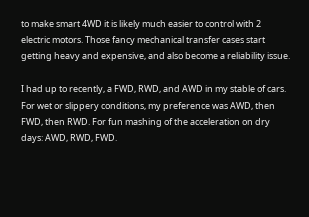to make smart 4WD it is likely much easier to control with 2 electric motors. Those fancy mechanical transfer cases start getting heavy and expensive, and also become a reliability issue.

I had up to recently, a FWD, RWD, and AWD in my stable of cars. For wet or slippery conditions, my preference was AWD, then FWD, then RWD. For fun mashing of the acceleration on dry days: AWD, RWD, FWD.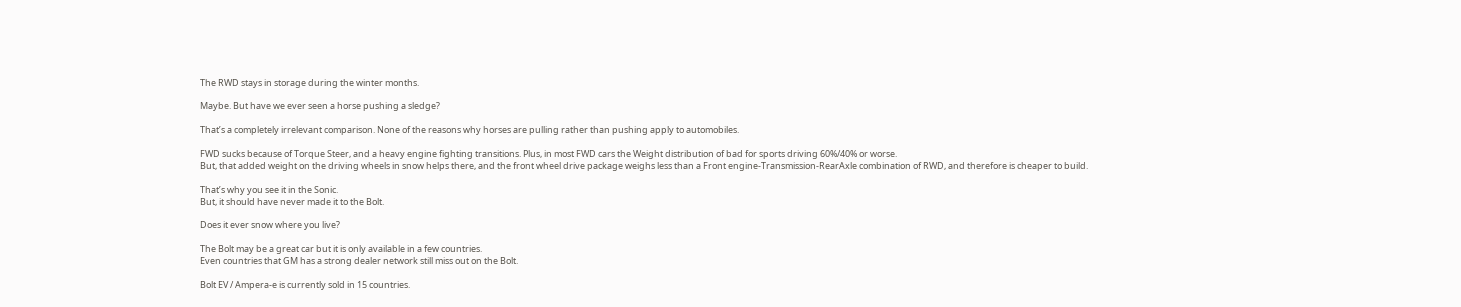The RWD stays in storage during the winter months.

Maybe. But have we ever seen a horse pushing a sledge?

That’s a completely irrelevant comparison. None of the reasons why horses are pulling rather than pushing apply to automobiles.

FWD sucks because of Torque Steer, and a heavy engine fighting transitions. Plus, in most FWD cars the Weight distribution of bad for sports driving 60%/40% or worse.
But, that added weight on the driving wheels in snow helps there, and the front wheel drive package weighs less than a Front engine-Transmission-RearAxle combination of RWD, and therefore is cheaper to build.

That’s why you see it in the Sonic.
But, it should have never made it to the Bolt.

Does it ever snow where you live?

The Bolt may be a great car but it is only available in a few countries.
Even countries that GM has a strong dealer network still miss out on the Bolt.

Bolt EV / Ampera-e is currently sold in 15 countries.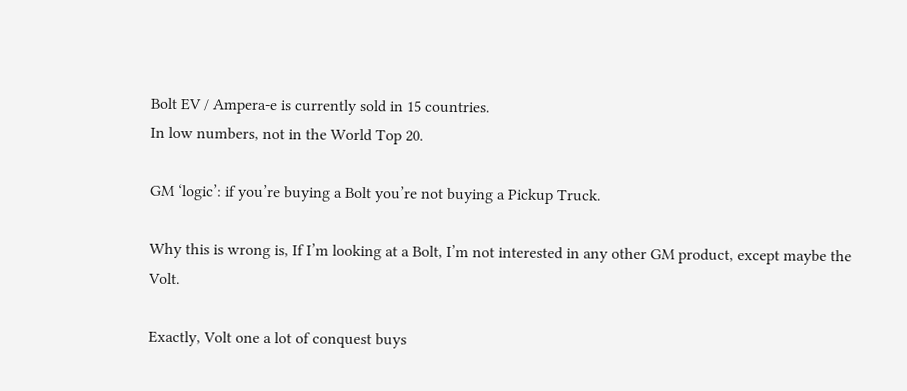Bolt EV / Ampera-e is currently sold in 15 countries.
In low numbers, not in the World Top 20.

GM ‘logic’: if you’re buying a Bolt you’re not buying a Pickup Truck.

Why this is wrong is, If I’m looking at a Bolt, I’m not interested in any other GM product, except maybe the Volt.

Exactly, Volt one a lot of conquest buys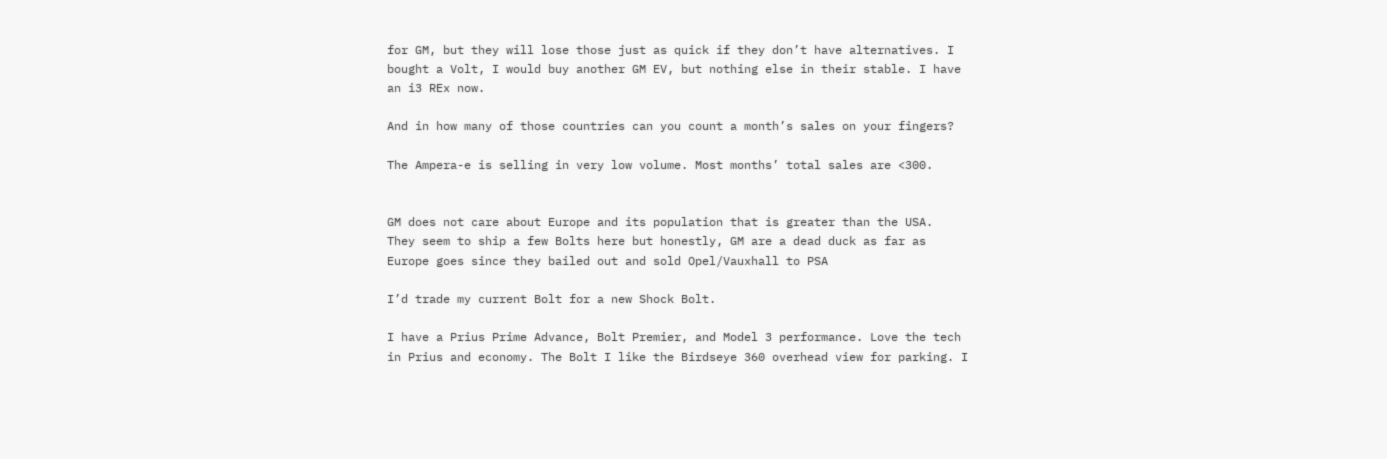for GM, but they will lose those just as quick if they don’t have alternatives. I bought a Volt, I would buy another GM EV, but nothing else in their stable. I have an i3 REx now.

And in how many of those countries can you count a month’s sales on your fingers?

The Ampera-e is selling in very low volume. Most months’ total sales are <300.


GM does not care about Europe and its population that is greater than the USA.
They seem to ship a few Bolts here but honestly, GM are a dead duck as far as Europe goes since they bailed out and sold Opel/Vauxhall to PSA

I’d trade my current Bolt for a new Shock Bolt.

I have a Prius Prime Advance, Bolt Premier, and Model 3 performance. Love the tech in Prius and economy. The Bolt I like the Birdseye 360 overhead view for parking. I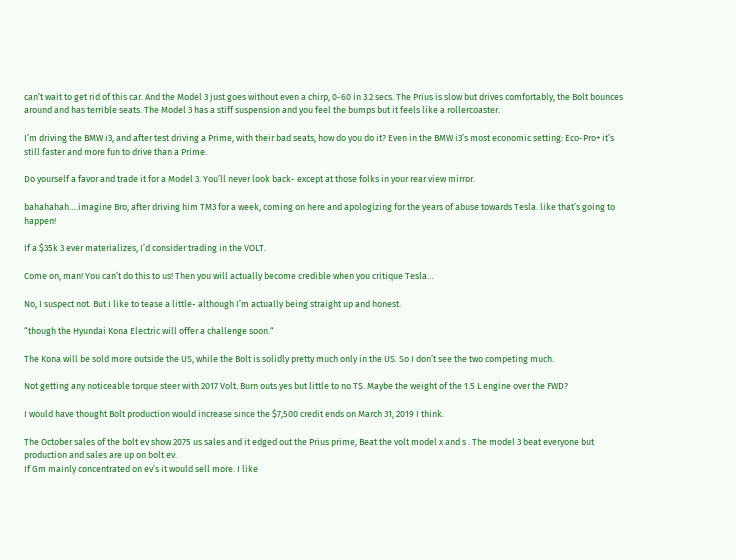can’t wait to get rid of this car. And the Model 3 just goes without even a chirp, 0-60 in 3.2 secs. The Prius is slow but drives comfortably, the Bolt bounces around and has terrible seats. The Model 3 has a stiff suspension and you feel the bumps but it feels like a rollercoaster.

I’m driving the BMW i3, and after test driving a Prime, with their bad seats, how do you do it? Even in the BMW i3’s most economic setting: Eco-Pro+ it’s still faster and more fun to drive than a Prime.

Do yourself a favor and trade it for a Model 3. You’ll never look back- except at those folks in your rear view mirror.

bahahahah….imagine Bro, after driving him TM3 for a week, coming on here and apologizing for the years of abuse towards Tesla. like that’s going to happen!

If a $35k 3 ever materializes, I’d consider trading in the VOLT.

Come on, man! You can’t do this to us! Then you will actually become credible when you critique Tesla…

No, I suspect not. But I like to tease a little- although I’m actually being straight up and honest.

“though the Hyundai Kona Electric will offer a challenge soon.“

The Kona will be sold more outside the US, while the Bolt is solidly pretty much only in the US. So I don’t see the two competing much.

Not getting any noticeable torque steer with 2017 Volt. Burn outs yes but little to no TS. Maybe the weight of the 1.5 L engine over the FWD?

I would have thought Bolt production would increase since the $7,500 credit ends on March 31, 2019 I think.

The October sales of the bolt ev show 2075 us sales and it edged out the Prius prime, Beat the volt model x and s . The model 3 beat everyone but production and sales are up on bolt ev.
If Gm mainly concentrated on ev’s it would sell more. I like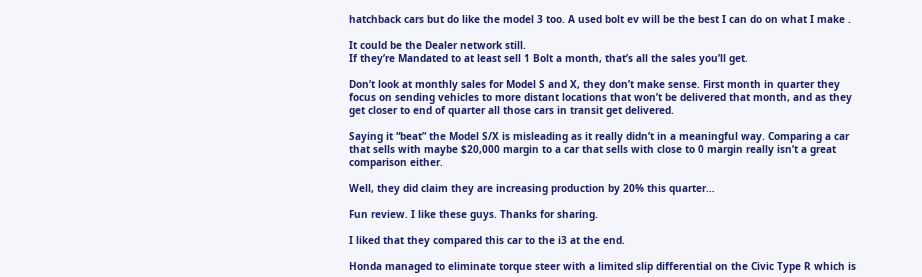hatchback cars but do like the model 3 too. A used bolt ev will be the best I can do on what I make .

It could be the Dealer network still.
If they’re Mandated to at least sell 1 Bolt a month, that’s all the sales you’ll get.

Don’t look at monthly sales for Model S and X, they don’t make sense. First month in quarter they focus on sending vehicles to more distant locations that won’t be delivered that month, and as they get closer to end of quarter all those cars in transit get delivered.

Saying it “beat” the Model S/X is misleading as it really didn’t in a meaningful way. Comparing a car that sells with maybe $20,000 margin to a car that sells with close to 0 margin really isn’t a great comparison either.

Well, they did claim they are increasing production by 20% this quarter…

Fun review. I like these guys. Thanks for sharing.

I liked that they compared this car to the i3 at the end.

Honda managed to eliminate torque steer with a limited slip differential on the Civic Type R which is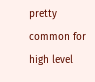pretty common for high level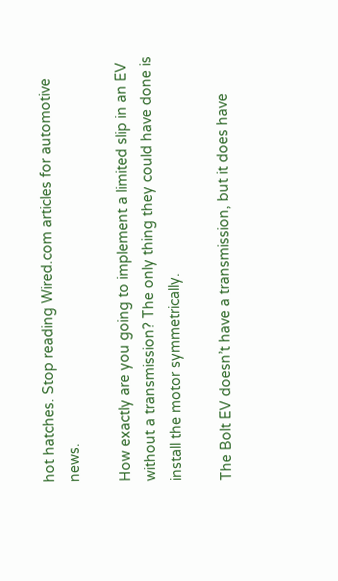hot hatches. Stop reading Wired.com articles for automotive news.

How exactly are you going to implement a limited slip in an EV without a transmission? The only thing they could have done is install the motor symmetrically.

The Bolt EV doesn’t have a transmission, but it does have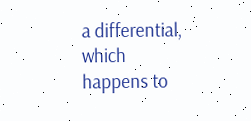a differential, which happens to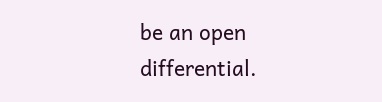be an open differential.